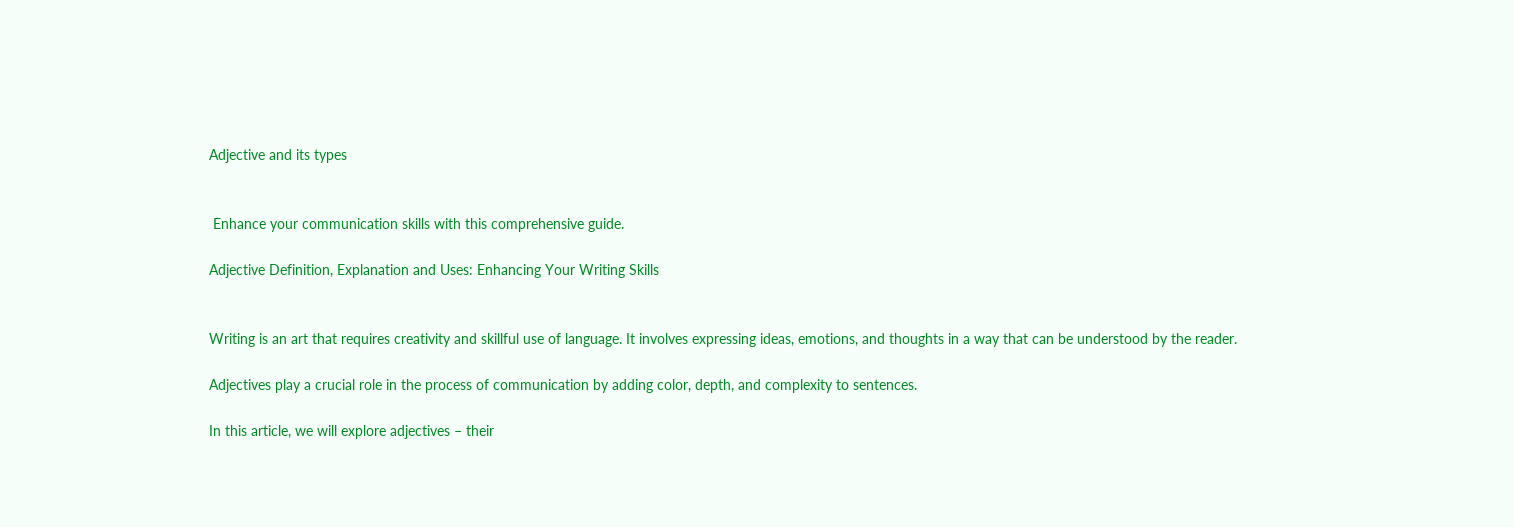Adjective and its types


 Enhance your communication skills with this comprehensive guide.

Adjective Definition, Explanation and Uses: Enhancing Your Writing Skills


Writing is an art that requires creativity and skillful use of language. It involves expressing ideas, emotions, and thoughts in a way that can be understood by the reader.

Adjectives play a crucial role in the process of communication by adding color, depth, and complexity to sentences.

In this article, we will explore adjectives – their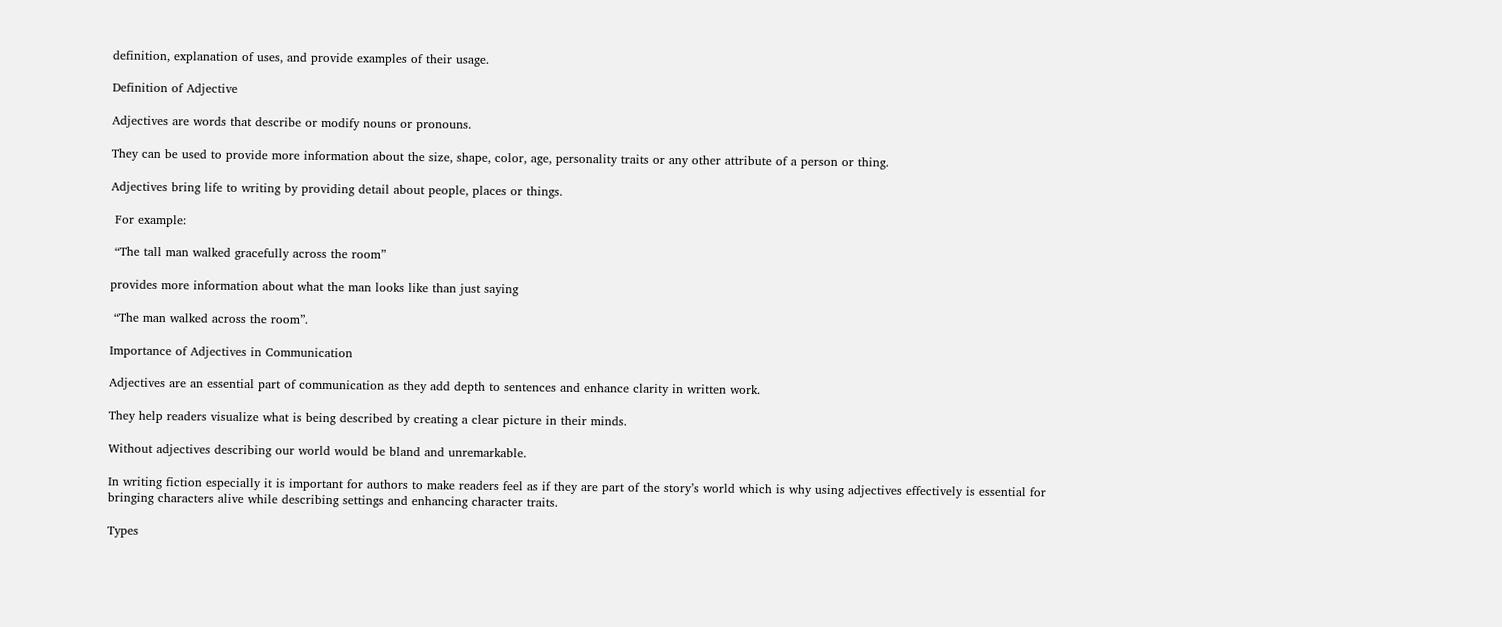definition, explanation of uses, and provide examples of their usage.

Definition of Adjective

Adjectives are words that describe or modify nouns or pronouns.

They can be used to provide more information about the size, shape, color, age, personality traits or any other attribute of a person or thing.

Adjectives bring life to writing by providing detail about people, places or things.

 For example:

 “The tall man walked gracefully across the room”

provides more information about what the man looks like than just saying

 “The man walked across the room”.

Importance of Adjectives in Communication

Adjectives are an essential part of communication as they add depth to sentences and enhance clarity in written work.

They help readers visualize what is being described by creating a clear picture in their minds.

Without adjectives describing our world would be bland and unremarkable.

In writing fiction especially it is important for authors to make readers feel as if they are part of the story’s world which is why using adjectives effectively is essential for bringing characters alive while describing settings and enhancing character traits.

Types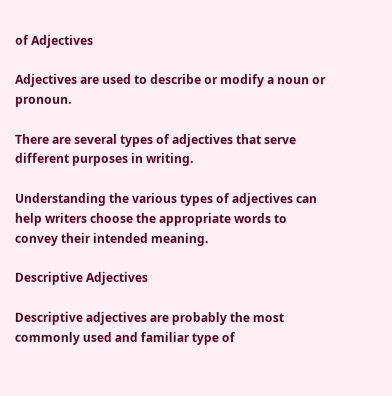of Adjectives

Adjectives are used to describe or modify a noun or pronoun.

There are several types of adjectives that serve different purposes in writing.

Understanding the various types of adjectives can help writers choose the appropriate words to convey their intended meaning.

Descriptive Adjectives

Descriptive adjectives are probably the most commonly used and familiar type of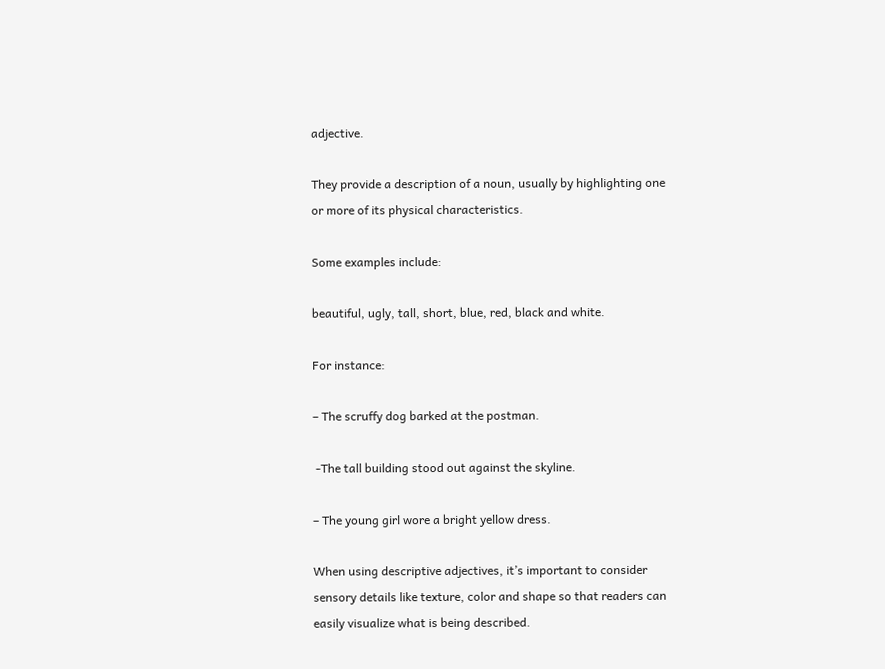adjective.

They provide a description of a noun, usually by highlighting one or more of its physical characteristics.

Some examples include:

beautiful, ugly, tall, short, blue, red, black and white.

For instance:

– The scruffy dog barked at the postman.

 -The tall building stood out against the skyline.

– The young girl wore a bright yellow dress.

When using descriptive adjectives, it’s important to consider sensory details like texture, color and shape so that readers can easily visualize what is being described.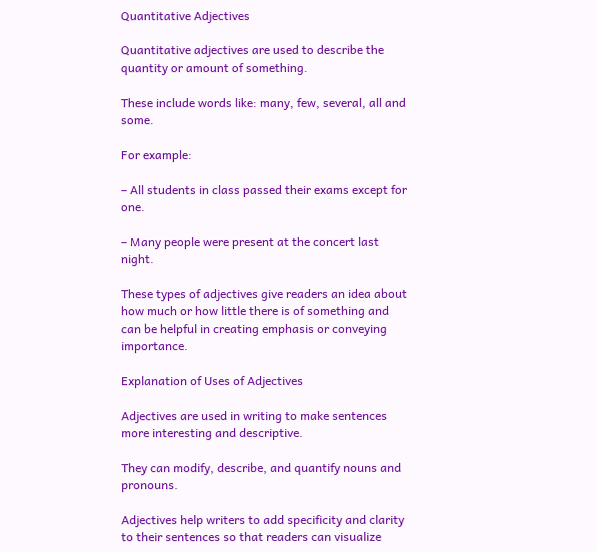Quantitative Adjectives

Quantitative adjectives are used to describe the quantity or amount of something.

These include words like: many, few, several, all and some.

For example:

– All students in class passed their exams except for one.

– Many people were present at the concert last night.

These types of adjectives give readers an idea about how much or how little there is of something and can be helpful in creating emphasis or conveying importance.

Explanation of Uses of Adjectives

Adjectives are used in writing to make sentences more interesting and descriptive.

They can modify, describe, and quantify nouns and pronouns.

Adjectives help writers to add specificity and clarity to their sentences so that readers can visualize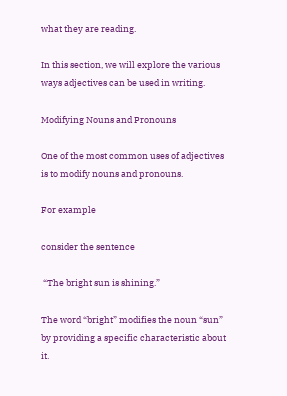what they are reading.

In this section, we will explore the various ways adjectives can be used in writing.

Modifying Nouns and Pronouns

One of the most common uses of adjectives is to modify nouns and pronouns.

For example

consider the sentence

 “The bright sun is shining.”

The word “bright” modifies the noun “sun” by providing a specific characteristic about it.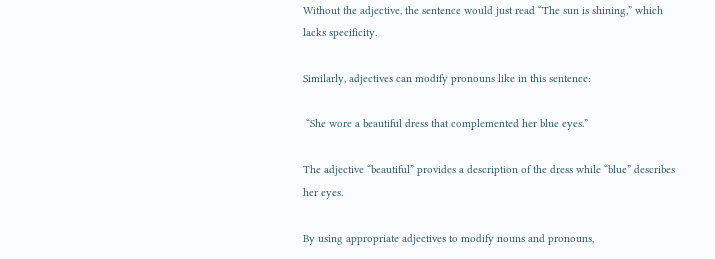Without the adjective, the sentence would just read “The sun is shining,” which lacks specificity.

Similarly, adjectives can modify pronouns like in this sentence:

 “She wore a beautiful dress that complemented her blue eyes.”

The adjective “beautiful” provides a description of the dress while “blue” describes her eyes.

By using appropriate adjectives to modify nouns and pronouns,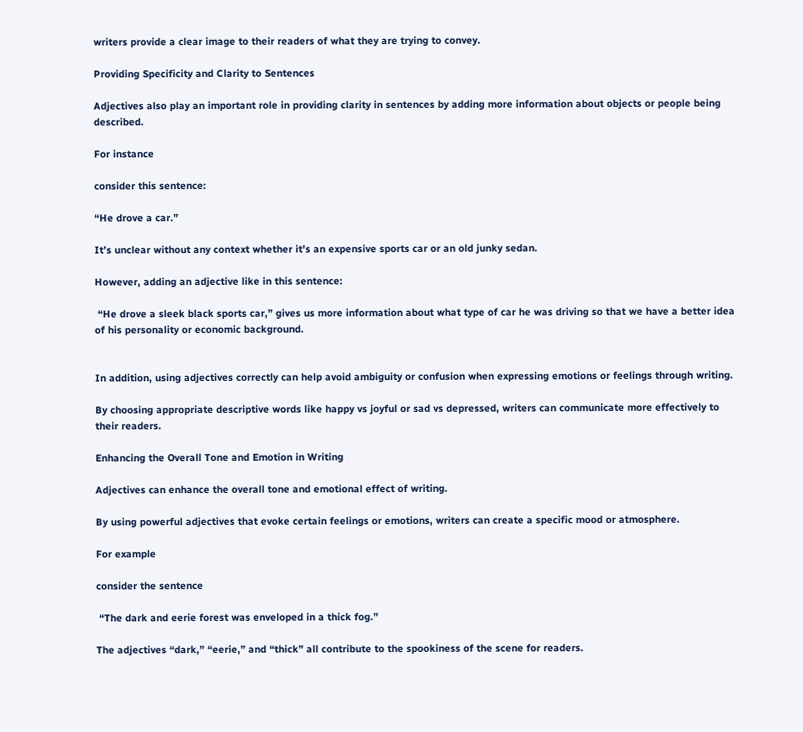writers provide a clear image to their readers of what they are trying to convey.

Providing Specificity and Clarity to Sentences

Adjectives also play an important role in providing clarity in sentences by adding more information about objects or people being described.

For instance

consider this sentence:

“He drove a car.”

It’s unclear without any context whether it’s an expensive sports car or an old junky sedan.

However, adding an adjective like in this sentence:

 “He drove a sleek black sports car,” gives us more information about what type of car he was driving so that we have a better idea of his personality or economic background.


In addition, using adjectives correctly can help avoid ambiguity or confusion when expressing emotions or feelings through writing.

By choosing appropriate descriptive words like happy vs joyful or sad vs depressed, writers can communicate more effectively to their readers.

Enhancing the Overall Tone and Emotion in Writing

Adjectives can enhance the overall tone and emotional effect of writing.

By using powerful adjectives that evoke certain feelings or emotions, writers can create a specific mood or atmosphere.

For example

consider the sentence

 “The dark and eerie forest was enveloped in a thick fog.”

The adjectives “dark,” “eerie,” and “thick” all contribute to the spookiness of the scene for readers.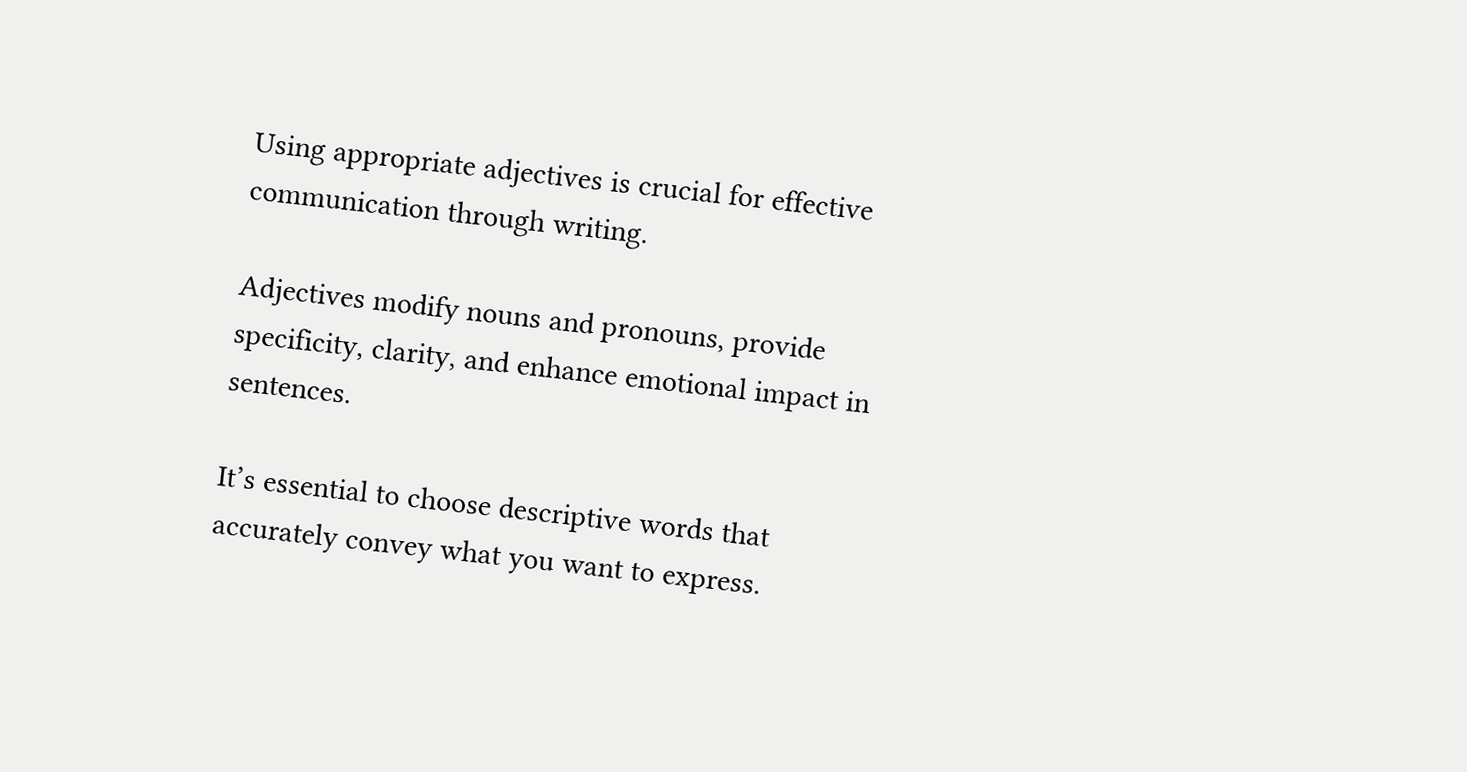Using appropriate adjectives is crucial for effective communication through writing.

Adjectives modify nouns and pronouns, provide specificity, clarity, and enhance emotional impact in sentences.

It’s essential to choose descriptive words that accurately convey what you want to express.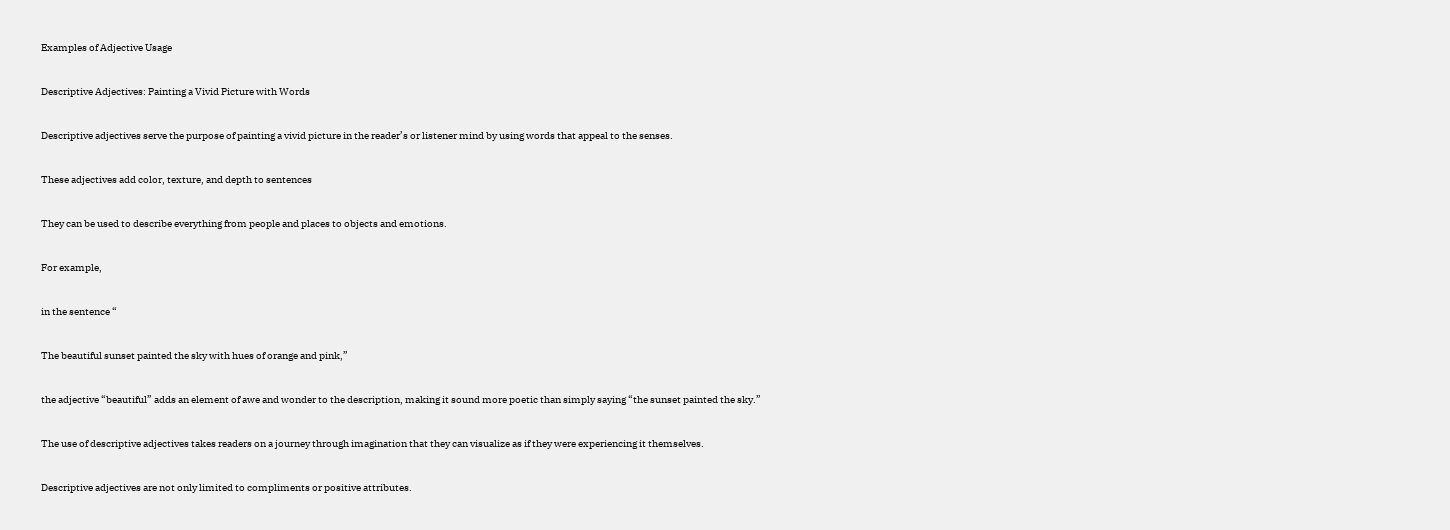Examples of Adjective Usage

Descriptive Adjectives: Painting a Vivid Picture with Words

Descriptive adjectives serve the purpose of painting a vivid picture in the reader’s or listener mind by using words that appeal to the senses.

These adjectives add color, texture, and depth to sentences

They can be used to describe everything from people and places to objects and emotions.

For example,

in the sentence “

The beautiful sunset painted the sky with hues of orange and pink,”

the adjective “beautiful” adds an element of awe and wonder to the description, making it sound more poetic than simply saying “the sunset painted the sky.”

The use of descriptive adjectives takes readers on a journey through imagination that they can visualize as if they were experiencing it themselves.

Descriptive adjectives are not only limited to compliments or positive attributes.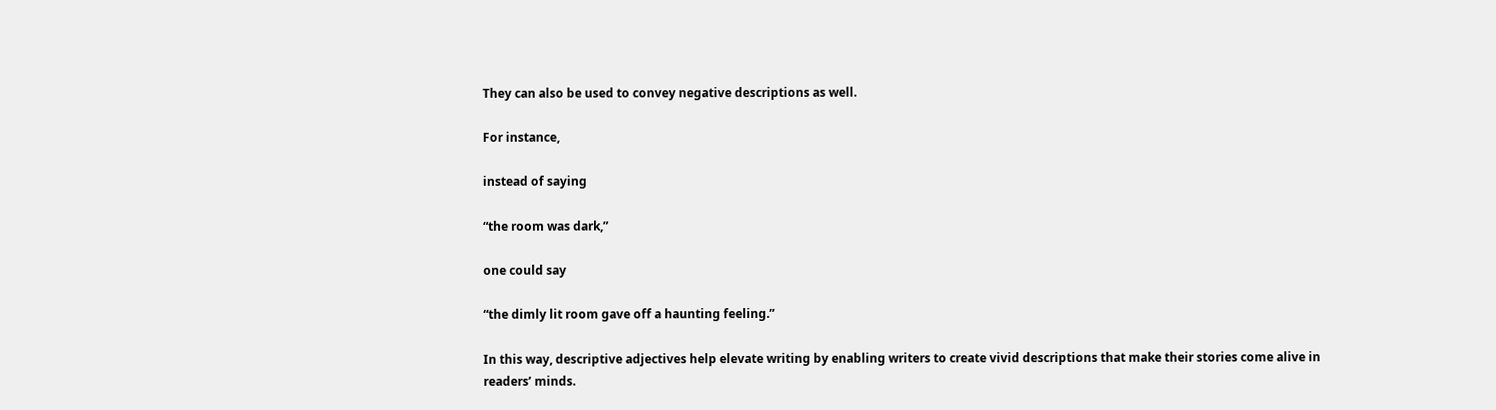They can also be used to convey negative descriptions as well.

For instance,

instead of saying

“the room was dark,”

one could say

“the dimly lit room gave off a haunting feeling.”

In this way, descriptive adjectives help elevate writing by enabling writers to create vivid descriptions that make their stories come alive in readers’ minds.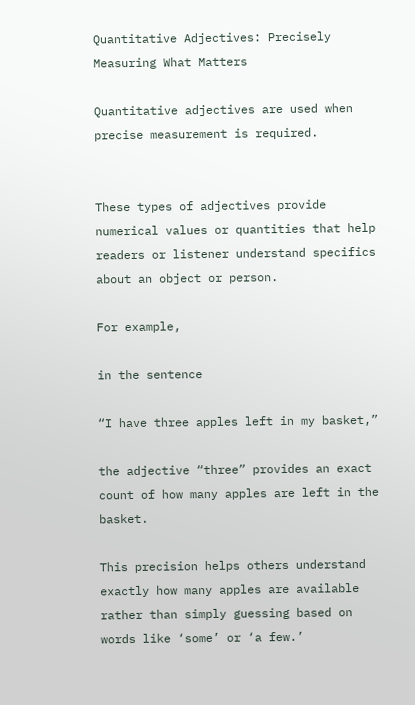Quantitative Adjectives: Precisely Measuring What Matters

Quantitative adjectives are used when precise measurement is required.


These types of adjectives provide numerical values or quantities that help readers or listener understand specifics about an object or person.

For example,

in the sentence

“I have three apples left in my basket,”

the adjective “three” provides an exact count of how many apples are left in the basket.

This precision helps others understand exactly how many apples are available rather than simply guessing based on words like ‘some’ or ‘a few.’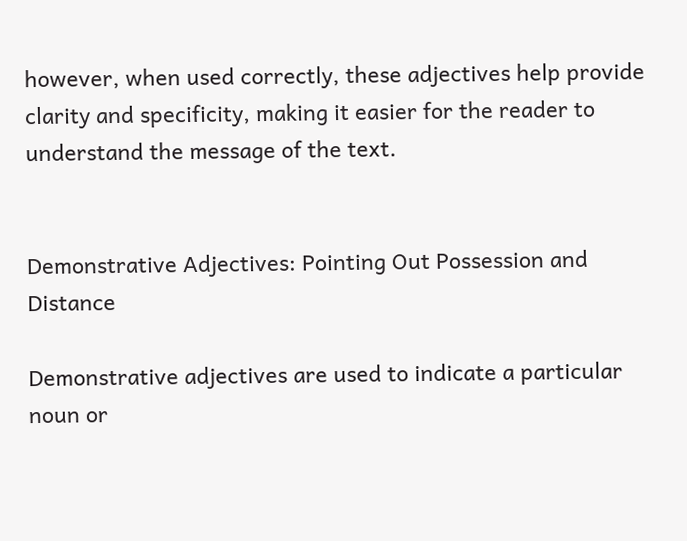however, when used correctly, these adjectives help provide clarity and specificity, making it easier for the reader to understand the message of the text.


Demonstrative Adjectives: Pointing Out Possession and Distance

Demonstrative adjectives are used to indicate a particular noun or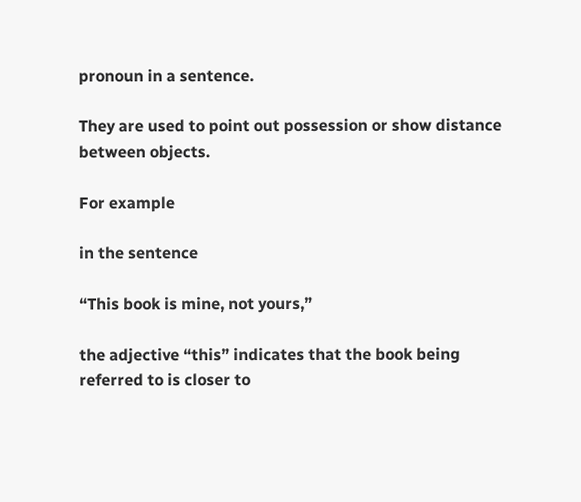pronoun in a sentence.

They are used to point out possession or show distance between objects.

For example

in the sentence

“This book is mine, not yours,”

the adjective “this” indicates that the book being referred to is closer to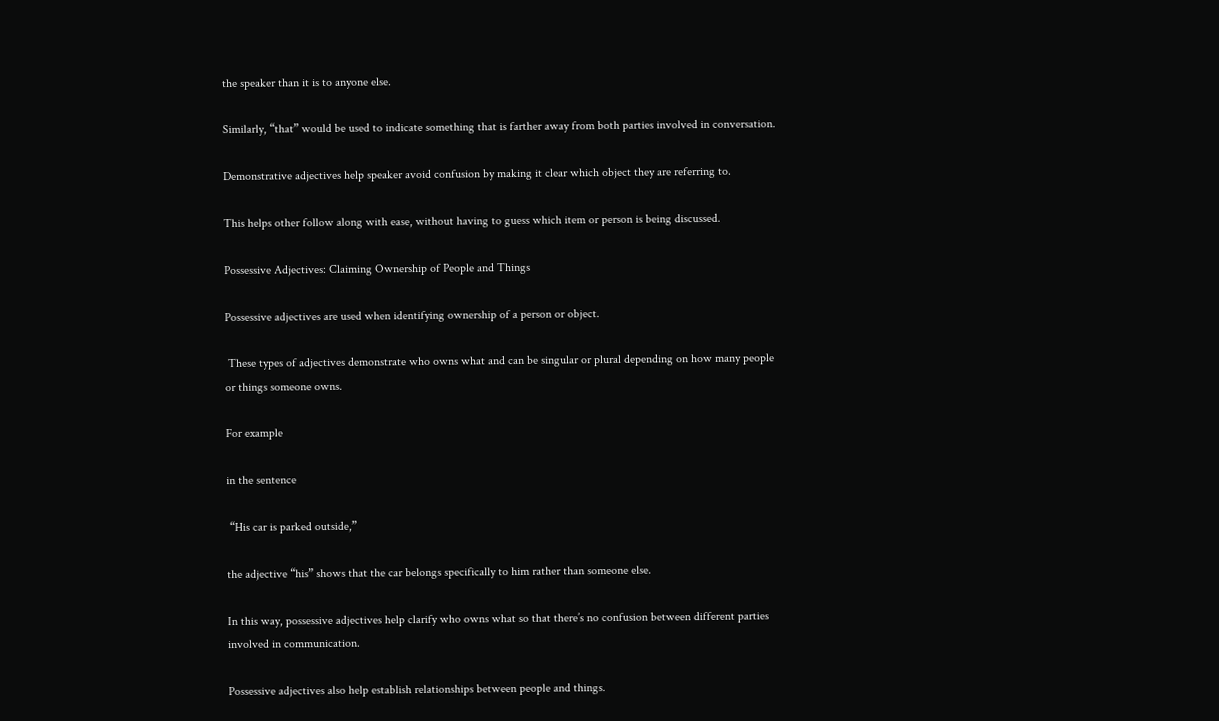the speaker than it is to anyone else.

Similarly, “that” would be used to indicate something that is farther away from both parties involved in conversation.

Demonstrative adjectives help speaker avoid confusion by making it clear which object they are referring to.

This helps other follow along with ease, without having to guess which item or person is being discussed.

Possessive Adjectives: Claiming Ownership of People and Things

Possessive adjectives are used when identifying ownership of a person or object.

 These types of adjectives demonstrate who owns what and can be singular or plural depending on how many people or things someone owns.

For example

in the sentence

 “His car is parked outside,”

the adjective “his” shows that the car belongs specifically to him rather than someone else.

In this way, possessive adjectives help clarify who owns what so that there’s no confusion between different parties involved in communication.

Possessive adjectives also help establish relationships between people and things.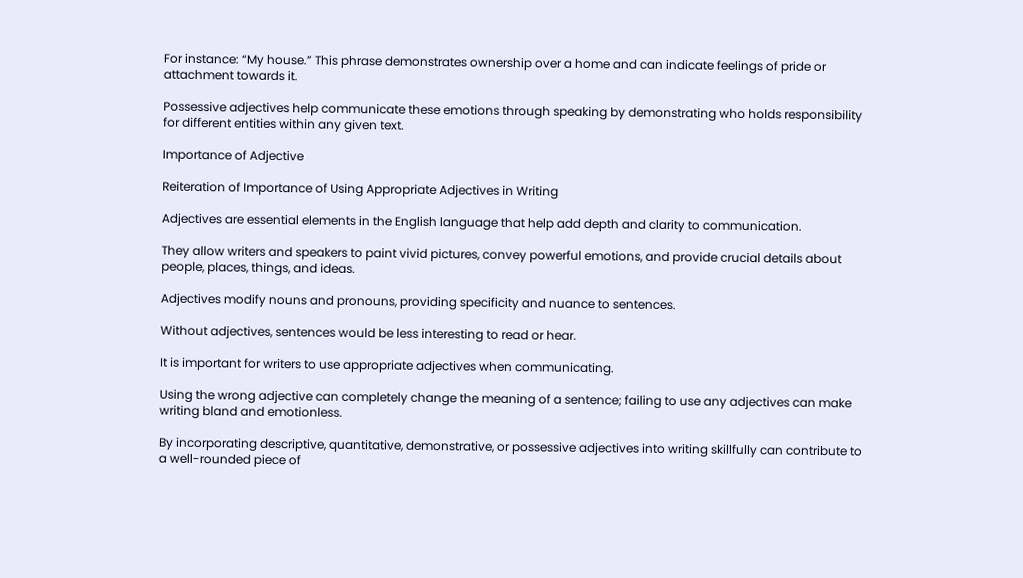For instance: “My house.” This phrase demonstrates ownership over a home and can indicate feelings of pride or attachment towards it.

Possessive adjectives help communicate these emotions through speaking by demonstrating who holds responsibility for different entities within any given text.

Importance of Adjective

Reiteration of Importance of Using Appropriate Adjectives in Writing

Adjectives are essential elements in the English language that help add depth and clarity to communication.

They allow writers and speakers to paint vivid pictures, convey powerful emotions, and provide crucial details about people, places, things, and ideas.

Adjectives modify nouns and pronouns, providing specificity and nuance to sentences.

Without adjectives, sentences would be less interesting to read or hear.

It is important for writers to use appropriate adjectives when communicating.

Using the wrong adjective can completely change the meaning of a sentence; failing to use any adjectives can make writing bland and emotionless.

By incorporating descriptive, quantitative, demonstrative, or possessive adjectives into writing skillfully can contribute to a well-rounded piece of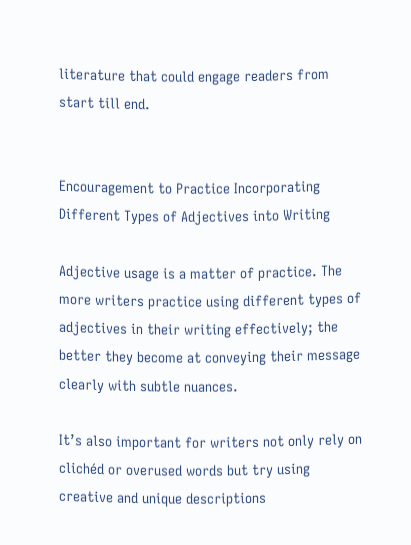literature that could engage readers from start till end.


Encouragement to Practice Incorporating Different Types of Adjectives into Writing

Adjective usage is a matter of practice. The more writers practice using different types of adjectives in their writing effectively; the better they become at conveying their message clearly with subtle nuances.

It’s also important for writers not only rely on clichéd or overused words but try using creative and unique descriptions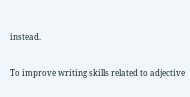instead.

To improve writing skills related to adjective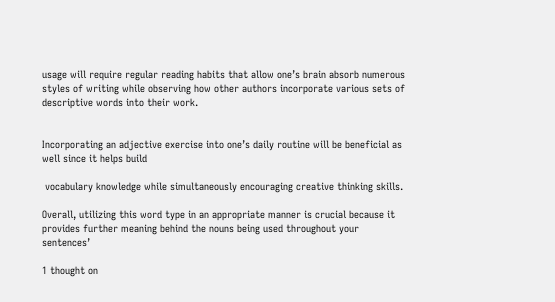usage will require regular reading habits that allow one’s brain absorb numerous styles of writing while observing how other authors incorporate various sets of descriptive words into their work.


Incorporating an adjective exercise into one’s daily routine will be beneficial as well since it helps build

 vocabulary knowledge while simultaneously encouraging creative thinking skills.

Overall, utilizing this word type in an appropriate manner is crucial because it provides further meaning behind the nouns being used throughout your sentences’

1 thought on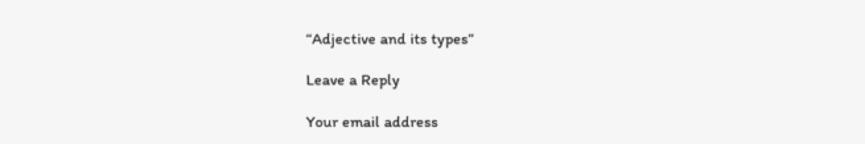“Adjective and its types”

Leave a Reply

Your email address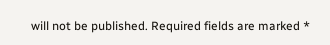will not be published. Required fields are marked *